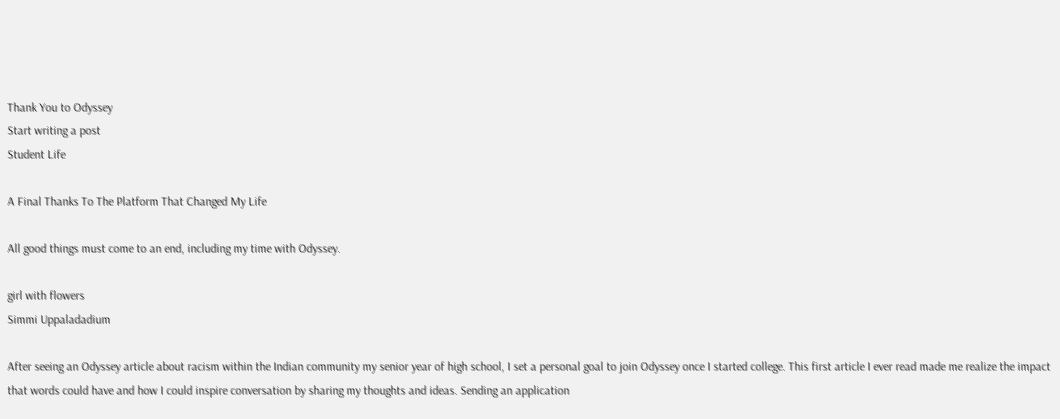Thank You to Odyssey
Start writing a post
Student Life

A Final Thanks To The Platform That Changed My Life

All good things must come to an end, including my time with Odyssey.

girl with flowers
Simmi Uppaladadium

After seeing an Odyssey article about racism within the Indian community my senior year of high school, I set a personal goal to join Odyssey once I started college. This first article I ever read made me realize the impact that words could have and how I could inspire conversation by sharing my thoughts and ideas. Sending an application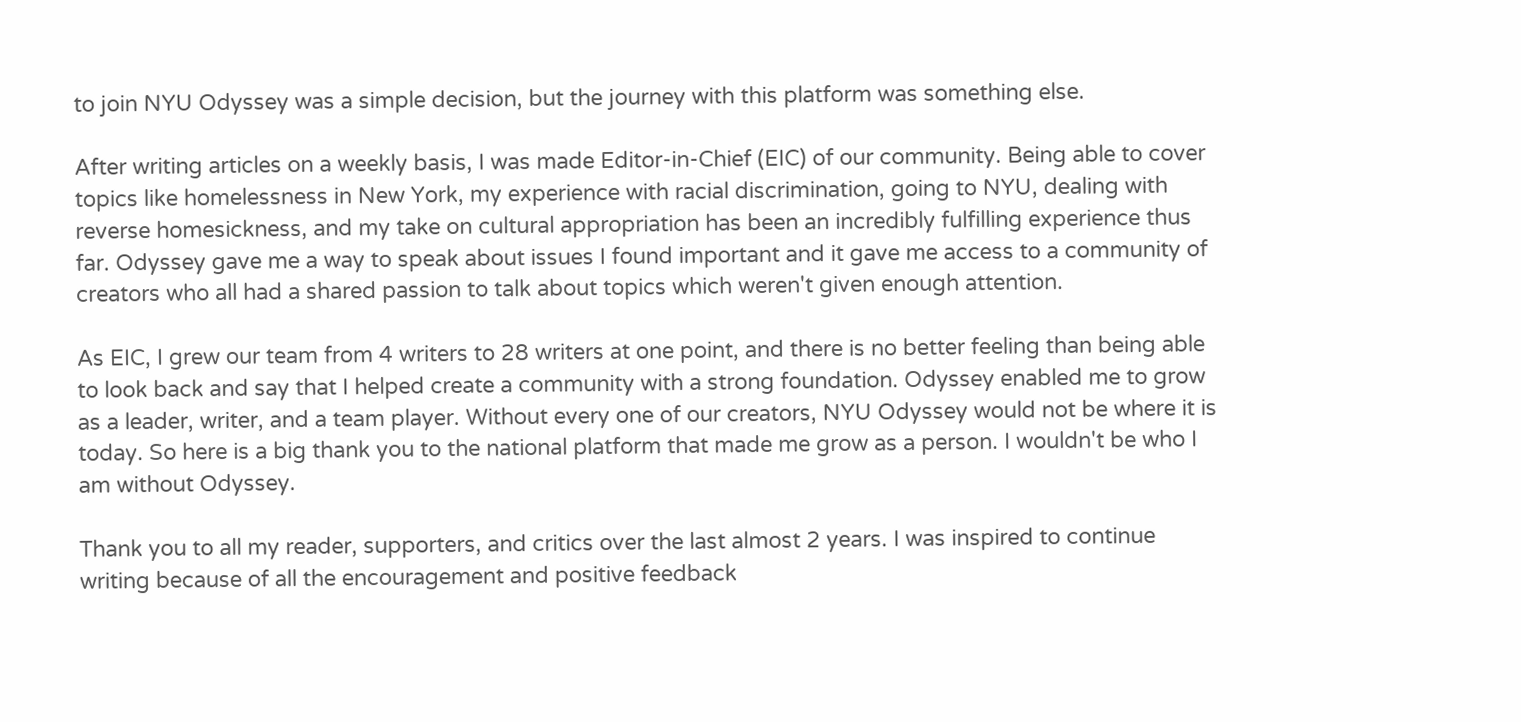to join NYU Odyssey was a simple decision, but the journey with this platform was something else.

After writing articles on a weekly basis, I was made Editor-in-Chief (EIC) of our community. Being able to cover topics like homelessness in New York, my experience with racial discrimination, going to NYU, dealing with reverse homesickness, and my take on cultural appropriation has been an incredibly fulfilling experience thus far. Odyssey gave me a way to speak about issues I found important and it gave me access to a community of creators who all had a shared passion to talk about topics which weren't given enough attention.

As EIC, I grew our team from 4 writers to 28 writers at one point, and there is no better feeling than being able to look back and say that I helped create a community with a strong foundation. Odyssey enabled me to grow as a leader, writer, and a team player. Without every one of our creators, NYU Odyssey would not be where it is today. So here is a big thank you to the national platform that made me grow as a person. I wouldn't be who I am without Odyssey.

Thank you to all my reader, supporters, and critics over the last almost 2 years. I was inspired to continue writing because of all the encouragement and positive feedback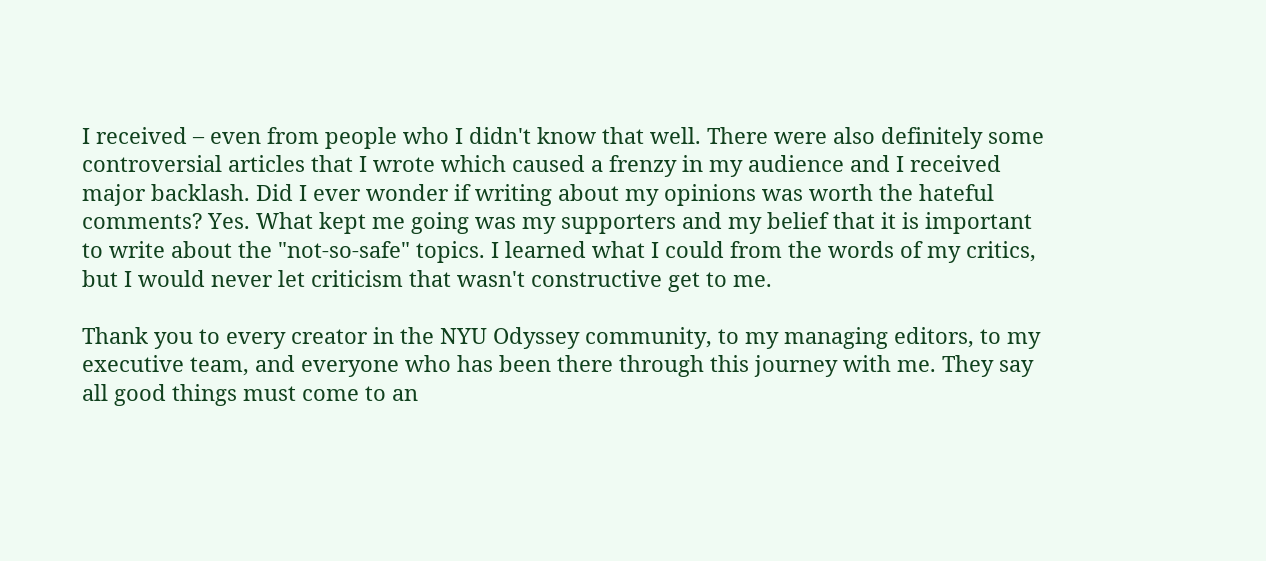I received – even from people who I didn't know that well. There were also definitely some controversial articles that I wrote which caused a frenzy in my audience and I received major backlash. Did I ever wonder if writing about my opinions was worth the hateful comments? Yes. What kept me going was my supporters and my belief that it is important to write about the "not-so-safe" topics. I learned what I could from the words of my critics, but I would never let criticism that wasn't constructive get to me.

Thank you to every creator in the NYU Odyssey community, to my managing editors, to my executive team, and everyone who has been there through this journey with me. They say all good things must come to an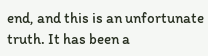end, and this is an unfortunate truth. It has been a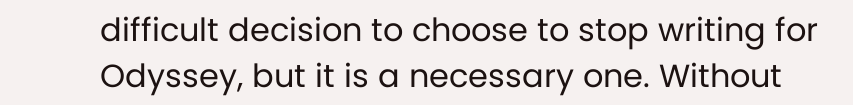difficult decision to choose to stop writing for Odyssey, but it is a necessary one. Without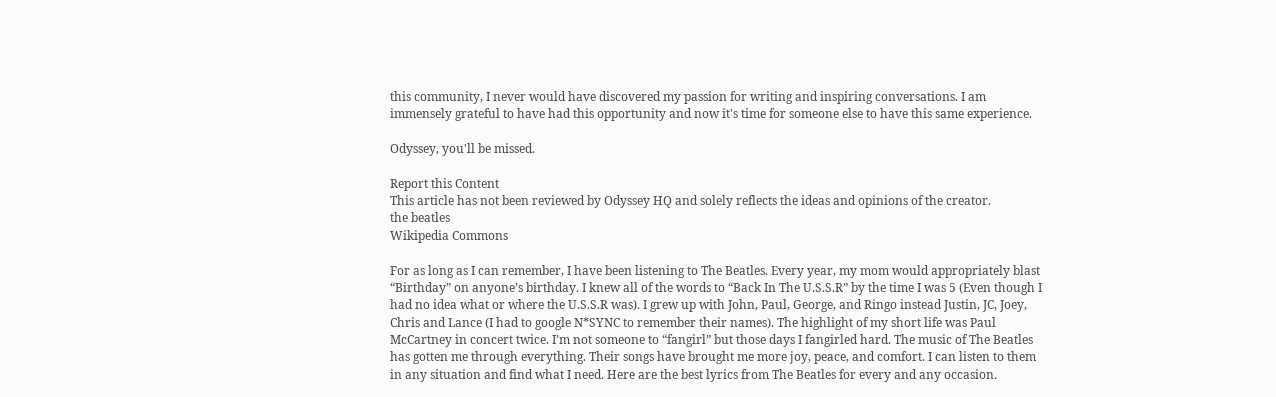this community, I never would have discovered my passion for writing and inspiring conversations. I am immensely grateful to have had this opportunity and now it's time for someone else to have this same experience.

Odyssey, you'll be missed.

Report this Content
This article has not been reviewed by Odyssey HQ and solely reflects the ideas and opinions of the creator.
the beatles
Wikipedia Commons

For as long as I can remember, I have been listening to The Beatles. Every year, my mom would appropriately blast “Birthday” on anyone’s birthday. I knew all of the words to “Back In The U.S.S.R” by the time I was 5 (Even though I had no idea what or where the U.S.S.R was). I grew up with John, Paul, George, and Ringo instead Justin, JC, Joey, Chris and Lance (I had to google N*SYNC to remember their names). The highlight of my short life was Paul McCartney in concert twice. I’m not someone to “fangirl” but those days I fangirled hard. The music of The Beatles has gotten me through everything. Their songs have brought me more joy, peace, and comfort. I can listen to them in any situation and find what I need. Here are the best lyrics from The Beatles for every and any occasion.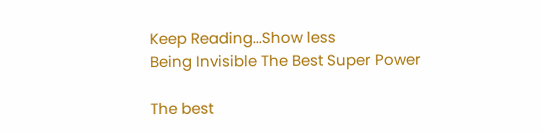Keep Reading...Show less
Being Invisible The Best Super Power

The best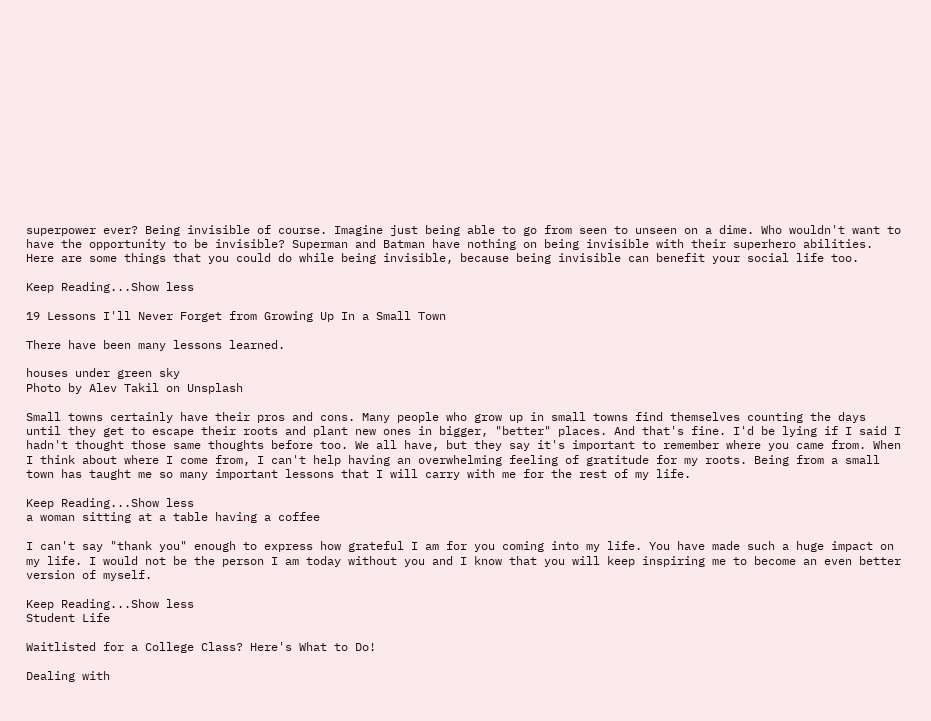superpower ever? Being invisible of course. Imagine just being able to go from seen to unseen on a dime. Who wouldn't want to have the opportunity to be invisible? Superman and Batman have nothing on being invisible with their superhero abilities. Here are some things that you could do while being invisible, because being invisible can benefit your social life too.

Keep Reading...Show less

19 Lessons I'll Never Forget from Growing Up In a Small Town

There have been many lessons learned.

houses under green sky
Photo by Alev Takil on Unsplash

Small towns certainly have their pros and cons. Many people who grow up in small towns find themselves counting the days until they get to escape their roots and plant new ones in bigger, "better" places. And that's fine. I'd be lying if I said I hadn't thought those same thoughts before too. We all have, but they say it's important to remember where you came from. When I think about where I come from, I can't help having an overwhelming feeling of gratitude for my roots. Being from a small town has taught me so many important lessons that I will carry with me for the rest of my life.

Keep Reading...Show less
a woman sitting at a table having a coffee

I can't say "thank you" enough to express how grateful I am for you coming into my life. You have made such a huge impact on my life. I would not be the person I am today without you and I know that you will keep inspiring me to become an even better version of myself.

Keep Reading...Show less
Student Life

Waitlisted for a College Class? Here's What to Do!

Dealing with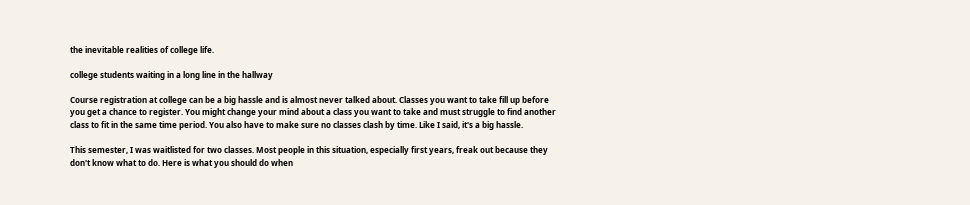the inevitable realities of college life.

college students waiting in a long line in the hallway

Course registration at college can be a big hassle and is almost never talked about. Classes you want to take fill up before you get a chance to register. You might change your mind about a class you want to take and must struggle to find another class to fit in the same time period. You also have to make sure no classes clash by time. Like I said, it's a big hassle.

This semester, I was waitlisted for two classes. Most people in this situation, especially first years, freak out because they don't know what to do. Here is what you should do when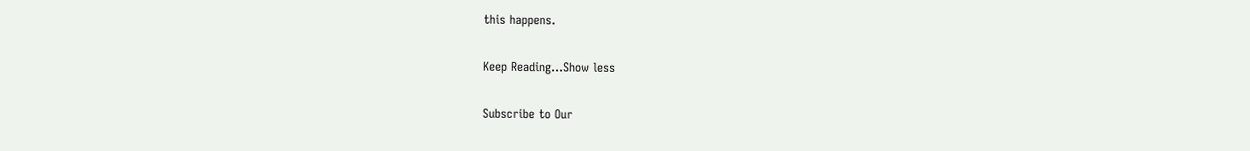this happens.

Keep Reading...Show less

Subscribe to Our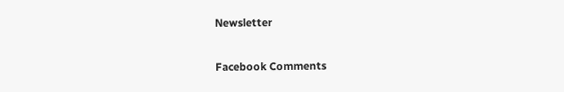Newsletter

Facebook Comments